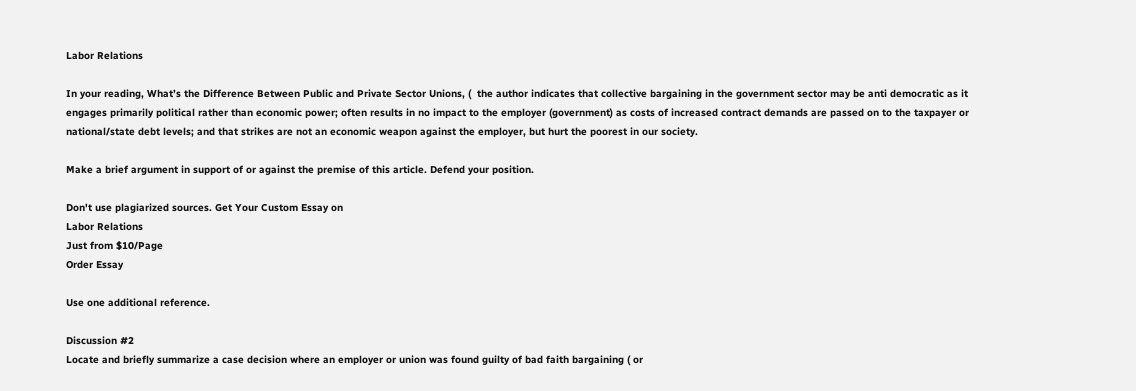Labor Relations

In your reading, What’s the Difference Between Public and Private Sector Unions, (  the author indicates that collective bargaining in the government sector may be anti democratic as it engages primarily political rather than economic power; often results in no impact to the employer (government) as costs of increased contract demands are passed on to the taxpayer or national/state debt levels; and that strikes are not an economic weapon against the employer, but hurt the poorest in our society.

Make a brief argument in support of or against the premise of this article. Defend your position.

Don't use plagiarized sources. Get Your Custom Essay on
Labor Relations
Just from $10/Page
Order Essay

Use one additional reference.

Discussion #2
Locate and briefly summarize a case decision where an employer or union was found guilty of bad faith bargaining ( or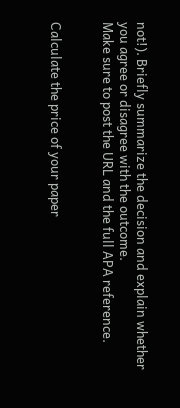not!). Briefly summarize the decision and explain whether you agree or disagree with the outcome.
Make sure to post the URL and the full APA reference.


Calculate the price of your paper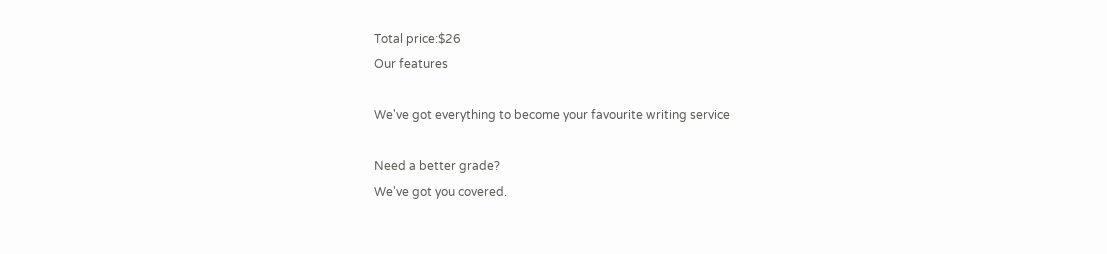Total price:$26
Our features

We've got everything to become your favourite writing service

Need a better grade?
We've got you covered.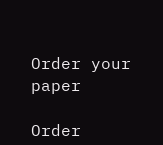Order your paper

Order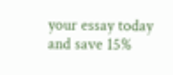your essay today and save 15%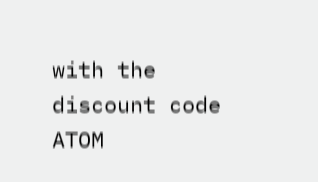with the discount code ATOM